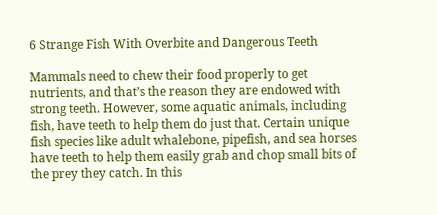6 Strange Fish With Overbite and Dangerous Teeth

Mammals need to chew their food properly to get nutrients, and that’s the reason they are endowed with strong teeth. However, some aquatic animals, including fish, have teeth to help them do just that. Certain unique fish species like adult whalebone, pipefish, and sea horses have teeth to help them easily grab and chop small bits of the prey they catch. In this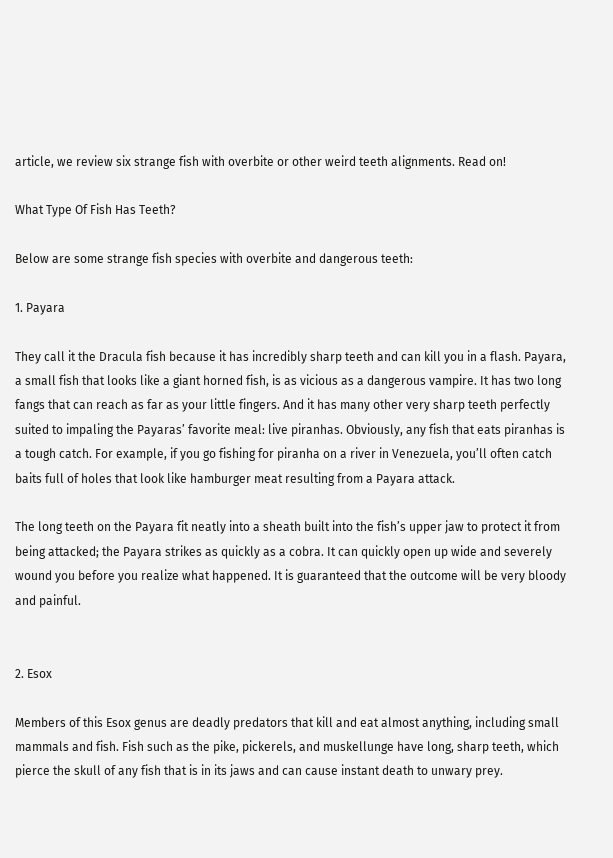article, we review six strange fish with overbite or other weird teeth alignments. Read on!

What Type Of Fish Has Teeth?

Below are some strange fish species with overbite and dangerous teeth:

1. Payara

They call it the Dracula fish because it has incredibly sharp teeth and can kill you in a flash. Payara, a small fish that looks like a giant horned fish, is as vicious as a dangerous vampire. It has two long fangs that can reach as far as your little fingers. And it has many other very sharp teeth perfectly suited to impaling the Payaras’ favorite meal: live piranhas. Obviously, any fish that eats piranhas is a tough catch. For example, if you go fishing for piranha on a river in Venezuela, you’ll often catch baits full of holes that look like hamburger meat resulting from a Payara attack.

The long teeth on the Payara fit neatly into a sheath built into the fish’s upper jaw to protect it from being attacked; the Payara strikes as quickly as a cobra. It can quickly open up wide and severely wound you before you realize what happened. It is guaranteed that the outcome will be very bloody and painful.


2. Esox

Members of this Esox genus are deadly predators that kill and eat almost anything, including small mammals and fish. Fish such as the pike, pickerels, and muskellunge have long, sharp teeth, which pierce the skull of any fish that is in its jaws and can cause instant death to unwary prey.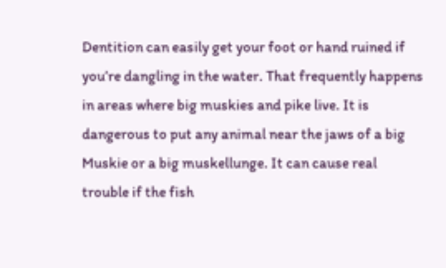Dentition can easily get your foot or hand ruined if you’re dangling in the water. That frequently happens in areas where big muskies and pike live. It is dangerous to put any animal near the jaws of a big Muskie or a big muskellunge. It can cause real trouble if the fish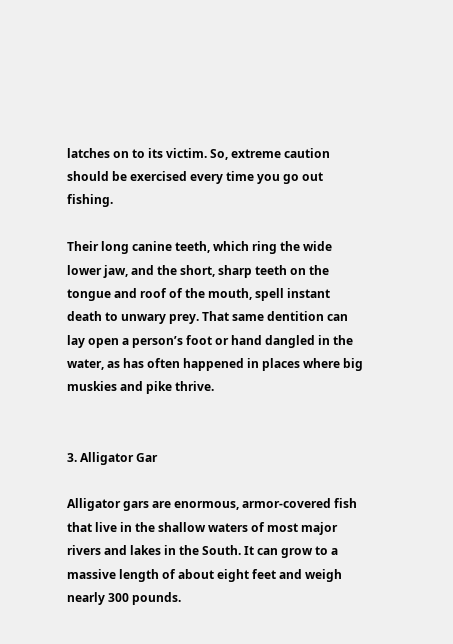latches on to its victim. So, extreme caution should be exercised every time you go out fishing.

Their long canine teeth, which ring the wide lower jaw, and the short, sharp teeth on the tongue and roof of the mouth, spell instant death to unwary prey. That same dentition can lay open a person’s foot or hand dangled in the water, as has often happened in places where big muskies and pike thrive.


3. Alligator Gar

Alligator gars are enormous, armor-covered fish that live in the shallow waters of most major rivers and lakes in the South. It can grow to a massive length of about eight feet and weigh nearly 300 pounds.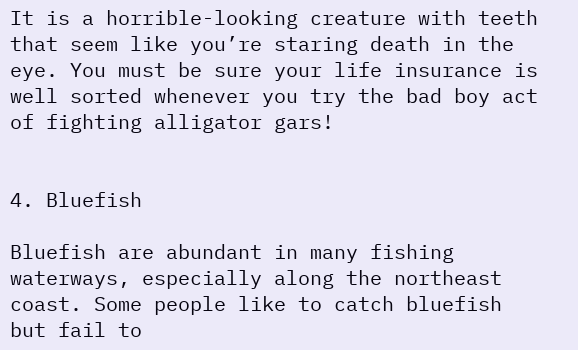It is a horrible-looking creature with teeth that seem like you’re staring death in the eye. You must be sure your life insurance is well sorted whenever you try the bad boy act of fighting alligator gars!


4. Bluefish

Bluefish are abundant in many fishing waterways, especially along the northeast coast. Some people like to catch bluefish but fail to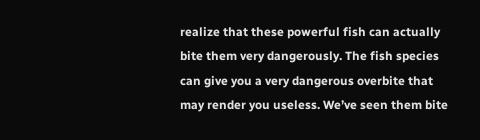realize that these powerful fish can actually bite them very dangerously. The fish species can give you a very dangerous overbite that may render you useless. We’ve seen them bite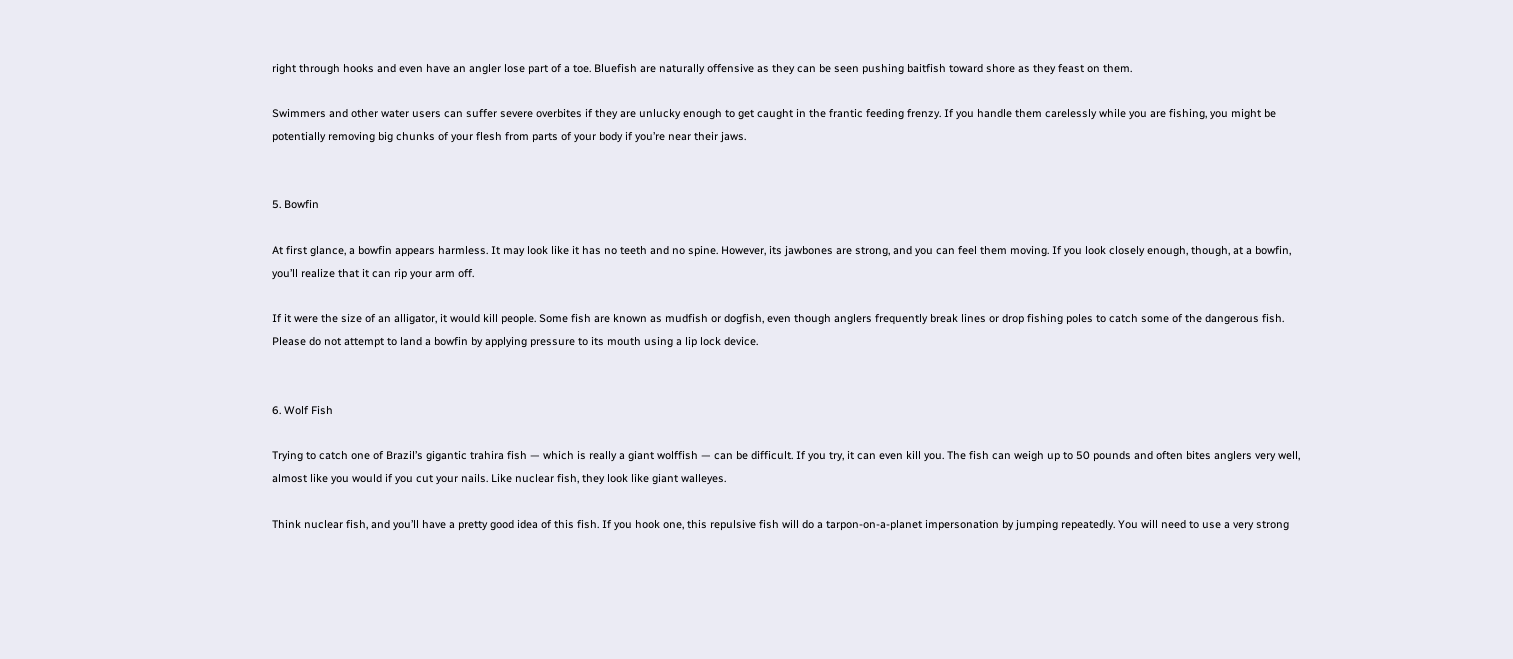right through hooks and even have an angler lose part of a toe. Bluefish are naturally offensive as they can be seen pushing baitfish toward shore as they feast on them.

Swimmers and other water users can suffer severe overbites if they are unlucky enough to get caught in the frantic feeding frenzy. If you handle them carelessly while you are fishing, you might be potentially removing big chunks of your flesh from parts of your body if you’re near their jaws.


5. Bowfin

At first glance, a bowfin appears harmless. It may look like it has no teeth and no spine. However, its jawbones are strong, and you can feel them moving. If you look closely enough, though, at a bowfin, you’ll realize that it can rip your arm off.

If it were the size of an alligator, it would kill people. Some fish are known as mudfish or dogfish, even though anglers frequently break lines or drop fishing poles to catch some of the dangerous fish. Please do not attempt to land a bowfin by applying pressure to its mouth using a lip lock device.


6. Wolf Fish

Trying to catch one of Brazil’s gigantic trahira fish — which is really a giant wolffish — can be difficult. If you try, it can even kill you. The fish can weigh up to 50 pounds and often bites anglers very well, almost like you would if you cut your nails. Like nuclear fish, they look like giant walleyes.

Think nuclear fish, and you’ll have a pretty good idea of this fish. If you hook one, this repulsive fish will do a tarpon-on-a-planet impersonation by jumping repeatedly. You will need to use a very strong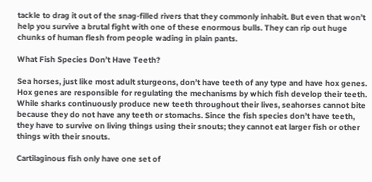tackle to drag it out of the snag-filled rivers that they commonly inhabit. But even that won’t help you survive a brutal fight with one of these enormous bulls. They can rip out huge chunks of human flesh from people wading in plain pants.

What Fish Species Don’t Have Teeth?

Sea horses, just like most adult sturgeons, don’t have teeth of any type and have hox genes. Hox genes are responsible for regulating the mechanisms by which fish develop their teeth. While sharks continuously produce new teeth throughout their lives, seahorses cannot bite because they do not have any teeth or stomachs. Since the fish species don’t have teeth, they have to survive on living things using their snouts; they cannot eat larger fish or other things with their snouts.

Cartilaginous fish only have one set of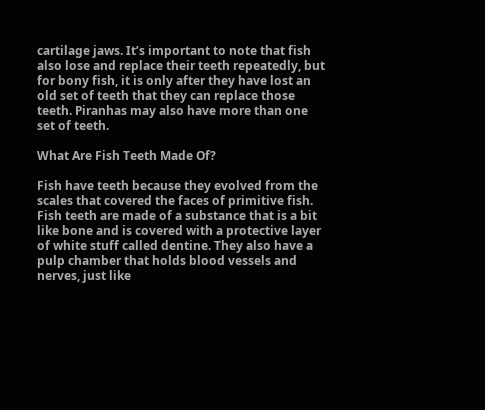cartilage jaws. It’s important to note that fish also lose and replace their teeth repeatedly, but for bony fish, it is only after they have lost an old set of teeth that they can replace those teeth. Piranhas may also have more than one set of teeth.

What Are Fish Teeth Made Of?

Fish have teeth because they evolved from the scales that covered the faces of primitive fish. Fish teeth are made of a substance that is a bit like bone and is covered with a protective layer of white stuff called dentine. They also have a pulp chamber that holds blood vessels and nerves, just like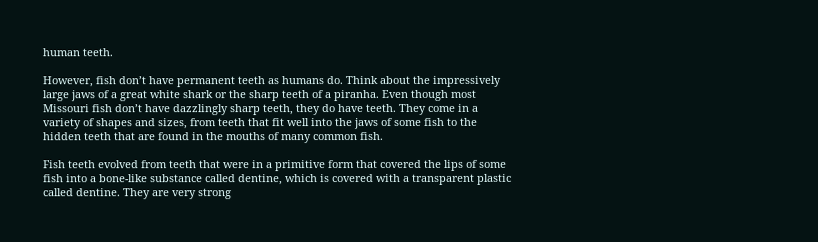human teeth.

However, fish don’t have permanent teeth as humans do. Think about the impressively large jaws of a great white shark or the sharp teeth of a piranha. Even though most Missouri fish don’t have dazzlingly sharp teeth, they do have teeth. They come in a variety of shapes and sizes, from teeth that fit well into the jaws of some fish to the hidden teeth that are found in the mouths of many common fish.

Fish teeth evolved from teeth that were in a primitive form that covered the lips of some fish into a bone-like substance called dentine, which is covered with a transparent plastic called dentine. They are very strong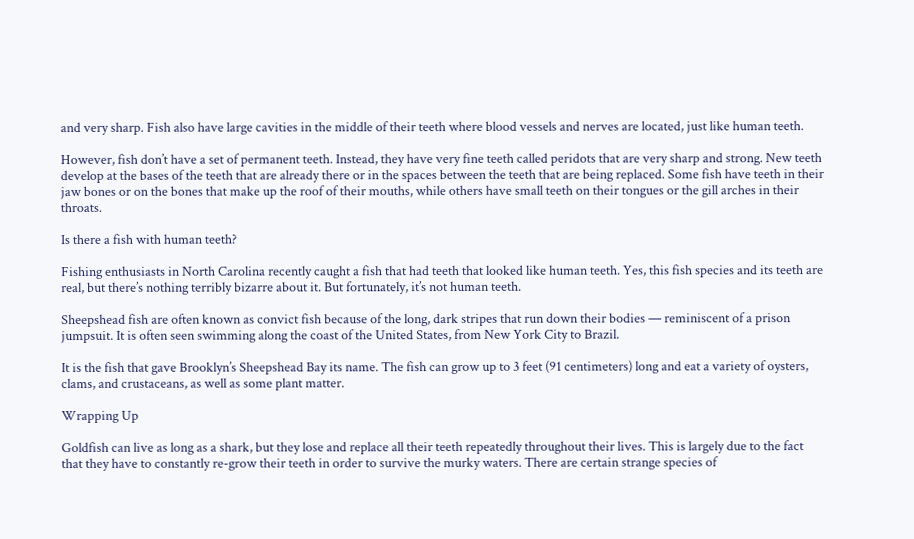and very sharp. Fish also have large cavities in the middle of their teeth where blood vessels and nerves are located, just like human teeth.

However, fish don’t have a set of permanent teeth. Instead, they have very fine teeth called peridots that are very sharp and strong. New teeth develop at the bases of the teeth that are already there or in the spaces between the teeth that are being replaced. Some fish have teeth in their jaw bones or on the bones that make up the roof of their mouths, while others have small teeth on their tongues or the gill arches in their throats.

Is there a fish with human teeth?

Fishing enthusiasts in North Carolina recently caught a fish that had teeth that looked like human teeth. Yes, this fish species and its teeth are real, but there’s nothing terribly bizarre about it. But fortunately, it’s not human teeth.

Sheepshead fish are often known as convict fish because of the long, dark stripes that run down their bodies — reminiscent of a prison jumpsuit. It is often seen swimming along the coast of the United States, from New York City to Brazil.

It is the fish that gave Brooklyn’s Sheepshead Bay its name. The fish can grow up to 3 feet (91 centimeters) long and eat a variety of oysters, clams, and crustaceans, as well as some plant matter.

Wrapping Up

Goldfish can live as long as a shark, but they lose and replace all their teeth repeatedly throughout their lives. This is largely due to the fact that they have to constantly re-grow their teeth in order to survive the murky waters. There are certain strange species of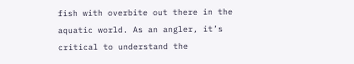fish with overbite out there in the aquatic world. As an angler, it’s critical to understand the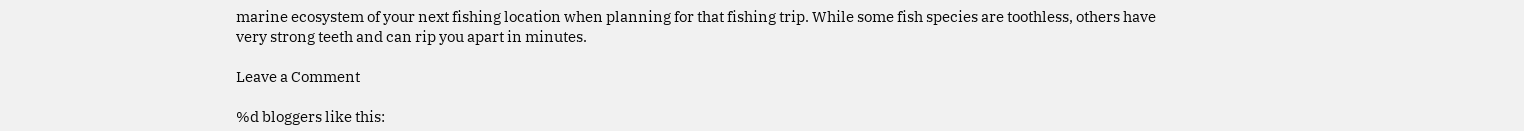marine ecosystem of your next fishing location when planning for that fishing trip. While some fish species are toothless, others have very strong teeth and can rip you apart in minutes.

Leave a Comment

%d bloggers like this: